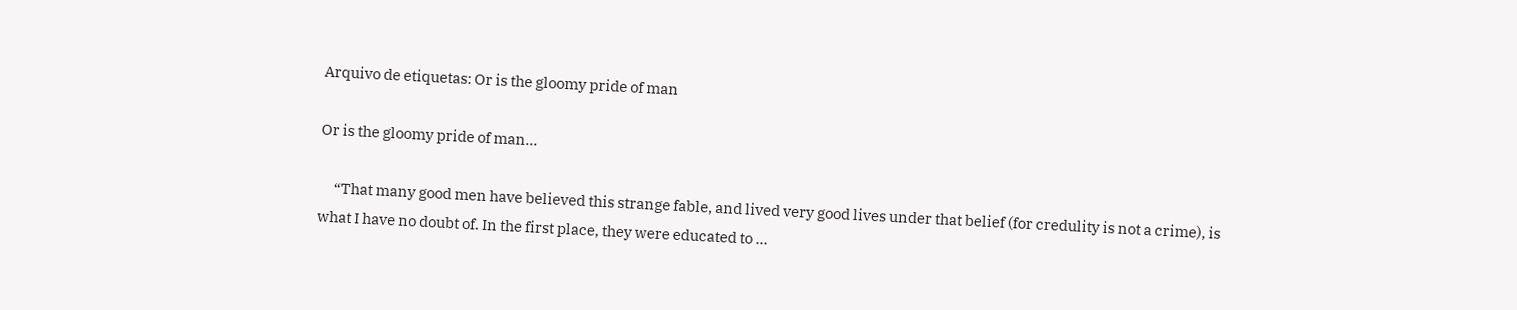Arquivo de etiquetas: Or is the gloomy pride of man

Or is the gloomy pride of man…

     “That many good men have believed this strange fable, and lived very good lives under that belief (for credulity is not a crime), is what I have no doubt of. In the first place, they were educated to …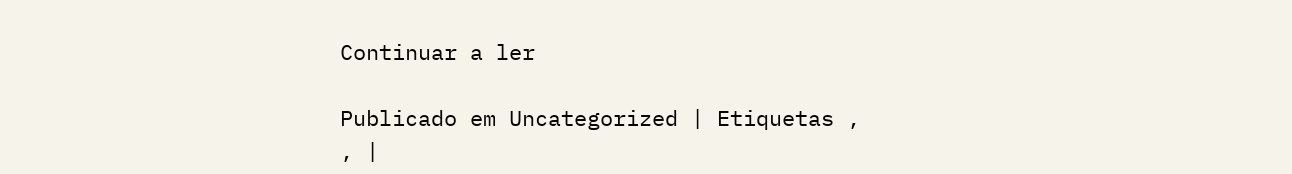Continuar a ler

Publicado em Uncategorized | Etiquetas , , |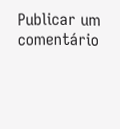Publicar um comentário